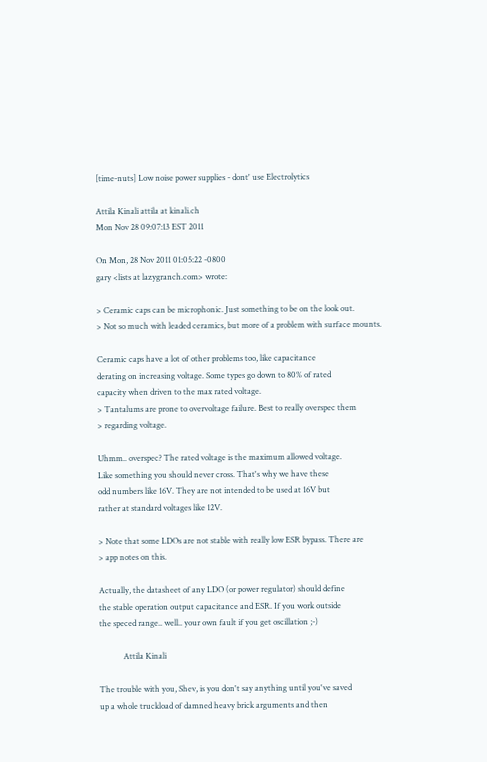[time-nuts] Low noise power supplies - dont' use Electrolytics

Attila Kinali attila at kinali.ch
Mon Nov 28 09:07:13 EST 2011

On Mon, 28 Nov 2011 01:05:22 -0800
gary <lists at lazygranch.com> wrote:

> Ceramic caps can be microphonic. Just something to be on the look out.
> Not so much with leaded ceramics, but more of a problem with surface mounts.

Ceramic caps have a lot of other problems too, like capacitance
derating on increasing voltage. Some types go down to 80% of rated
capacity when driven to the max rated voltage.
> Tantalums are prone to overvoltage failure. Best to really overspec them
> regarding voltage.

Uhmm.. overspec? The rated voltage is the maximum allowed voltage.
Like something you should never cross. That's why we have these
odd numbers like 16V. They are not intended to be used at 16V but
rather at standard voltages like 12V.

> Note that some LDOs are not stable with really low ESR bypass. There are
> app notes on this.

Actually, the datasheet of any LDO (or power regulator) should define
the stable operation output capacitance and ESR. If you work outside
the speced range.. well.. your own fault if you get oscillation ;-)

            Attila Kinali

The trouble with you, Shev, is you don't say anything until you've saved
up a whole truckload of damned heavy brick arguments and then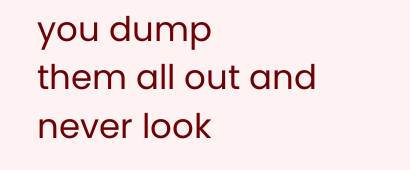you dump
them all out and never look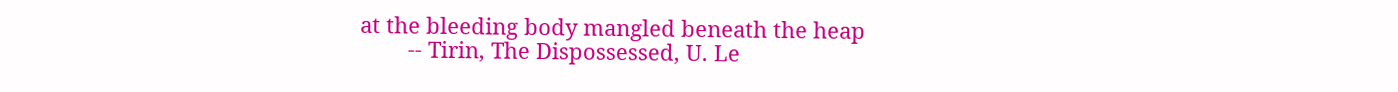at the bleeding body mangled beneath the heap
        -- Tirin, The Dispossessed, U. Le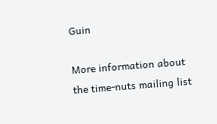Guin

More information about the time-nuts mailing list